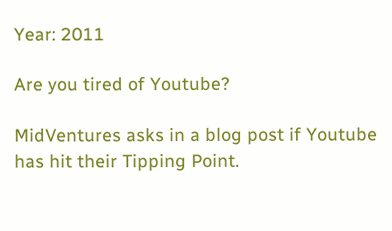Year: 2011

Are you tired of Youtube?

MidVentures asks in a blog post if Youtube has hit their Tipping Point.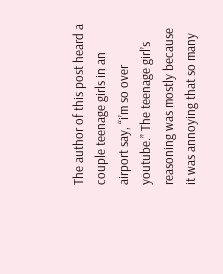The author of this post heard a couple teenage girls in an airport say, “i’m so over youtube.” The teenage girl’s reasoning was mostly because it was annoying that so many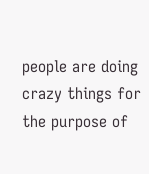people are doing crazy things for the purpose of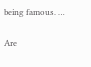being famous. …

Are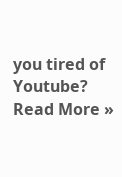you tired of Youtube? Read More »